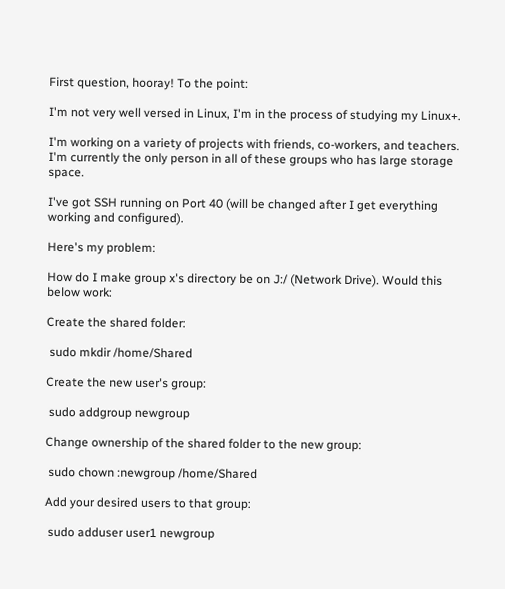First question, hooray! To the point:

I'm not very well versed in Linux, I'm in the process of studying my Linux+.

I'm working on a variety of projects with friends, co-workers, and teachers. I'm currently the only person in all of these groups who has large storage space.

I've got SSH running on Port 40 (will be changed after I get everything working and configured).

Here's my problem:

How do I make group x's directory be on J:/ (Network Drive). Would this below work:

Create the shared folder:

 sudo mkdir /home/Shared

Create the new user's group:

 sudo addgroup newgroup

Change ownership of the shared folder to the new group:

 sudo chown :newgroup /home/Shared

Add your desired users to that group:

 sudo adduser user1 newgroup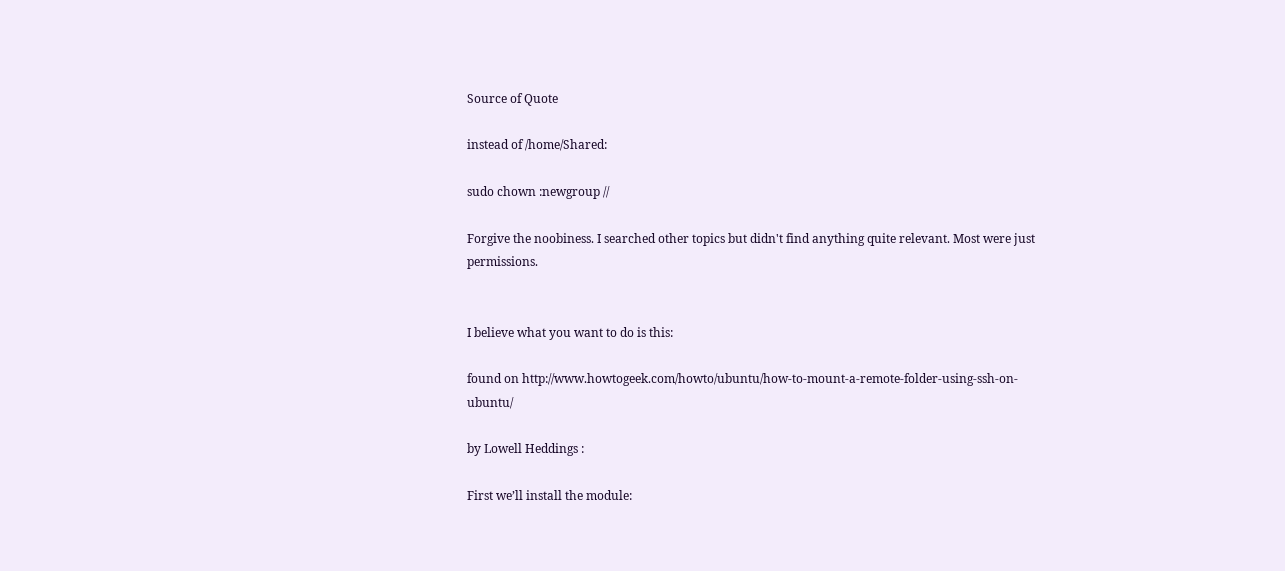Source of Quote

instead of /home/Shared:

sudo chown :newgroup //

Forgive the noobiness. I searched other topics but didn't find anything quite relevant. Most were just permissions.


I believe what you want to do is this:

found on http://www.howtogeek.com/howto/ubuntu/how-to-mount-a-remote-folder-using-ssh-on-ubuntu/

by Lowell Heddings :

First we’ll install the module: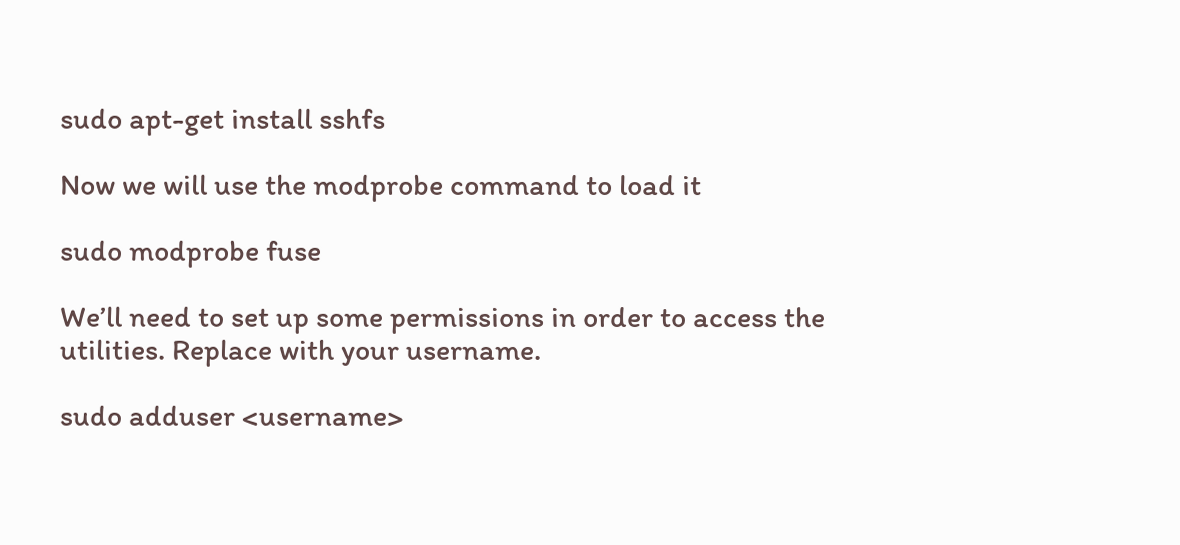sudo apt-get install sshfs

Now we will use the modprobe command to load it

sudo modprobe fuse

We’ll need to set up some permissions in order to access the utilities. Replace with your username.

sudo adduser <username>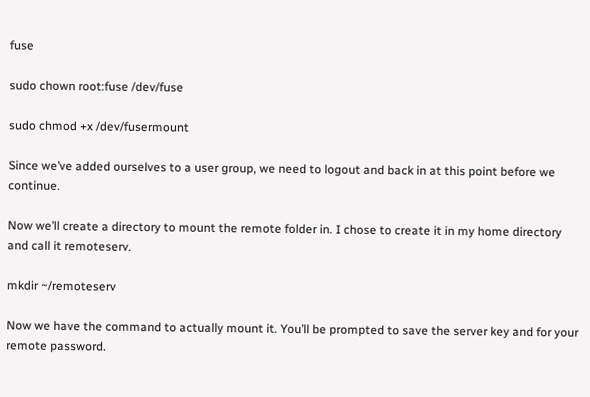fuse

sudo chown root:fuse /dev/fuse

sudo chmod +x /dev/fusermount

Since we’ve added ourselves to a user group, we need to logout and back in at this point before we continue.

Now we’ll create a directory to mount the remote folder in. I chose to create it in my home directory and call it remoteserv.

mkdir ~/remoteserv

Now we have the command to actually mount it. You’ll be prompted to save the server key and for your remote password.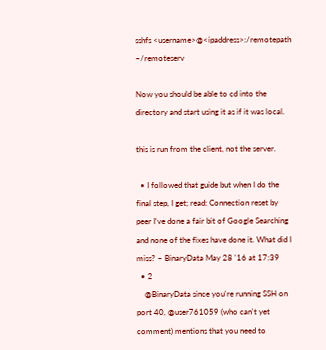sshfs <username>@<ipaddress>:/remotepath ~/remoteserv

Now you should be able to cd into the directory and start using it as if it was local.

this is run from the client, not the server.

  • I followed that guide but when I do the final step, I get; read: Connection reset by peer I've done a fair bit of Google Searching and none of the fixes have done it. What did I miss? – BinaryData May 28 '16 at 17:39
  • 2
    @BinaryData since you're running SSH on port 40, @user761059 (who can't yet comment) mentions that you need to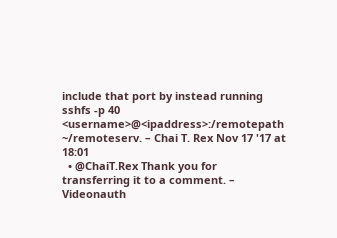include that port by instead running sshfs -p 40 <username>@<ipaddress>:/remotepath ~/remoteserv. – Chai T. Rex Nov 17 '17 at 18:01
  • @ChaiT.Rex Thank you for transferring it to a comment. – Videonauth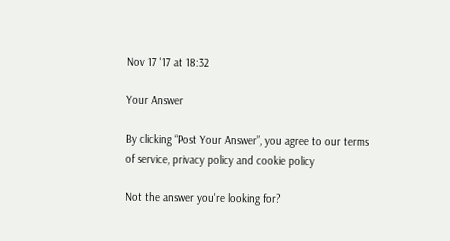Nov 17 '17 at 18:32

Your Answer

By clicking “Post Your Answer”, you agree to our terms of service, privacy policy and cookie policy

Not the answer you're looking for?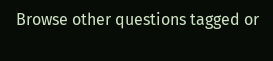Browse other questions tagged or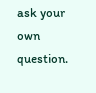ask your own question.